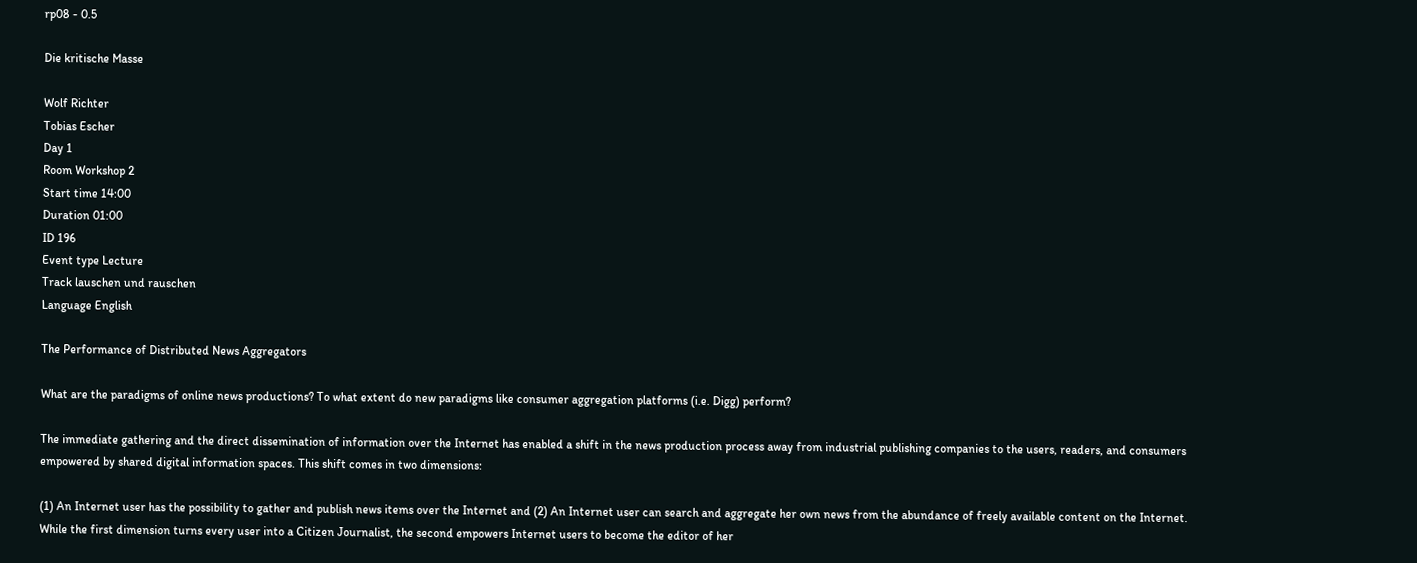rp08 - 0.5

Die kritische Masse

Wolf Richter
Tobias Escher
Day 1
Room Workshop 2
Start time 14:00
Duration 01:00
ID 196
Event type Lecture
Track lauschen und rauschen
Language English

The Performance of Distributed News Aggregators

What are the paradigms of online news productions? To what extent do new paradigms like consumer aggregation platforms (i.e. Digg) perform?

The immediate gathering and the direct dissemination of information over the Internet has enabled a shift in the news production process away from industrial publishing companies to the users, readers, and consumers empowered by shared digital information spaces. This shift comes in two dimensions:

(1) An Internet user has the possibility to gather and publish news items over the Internet and (2) An Internet user can search and aggregate her own news from the abundance of freely available content on the Internet. While the first dimension turns every user into a Citizen Journalist, the second empowers Internet users to become the editor of her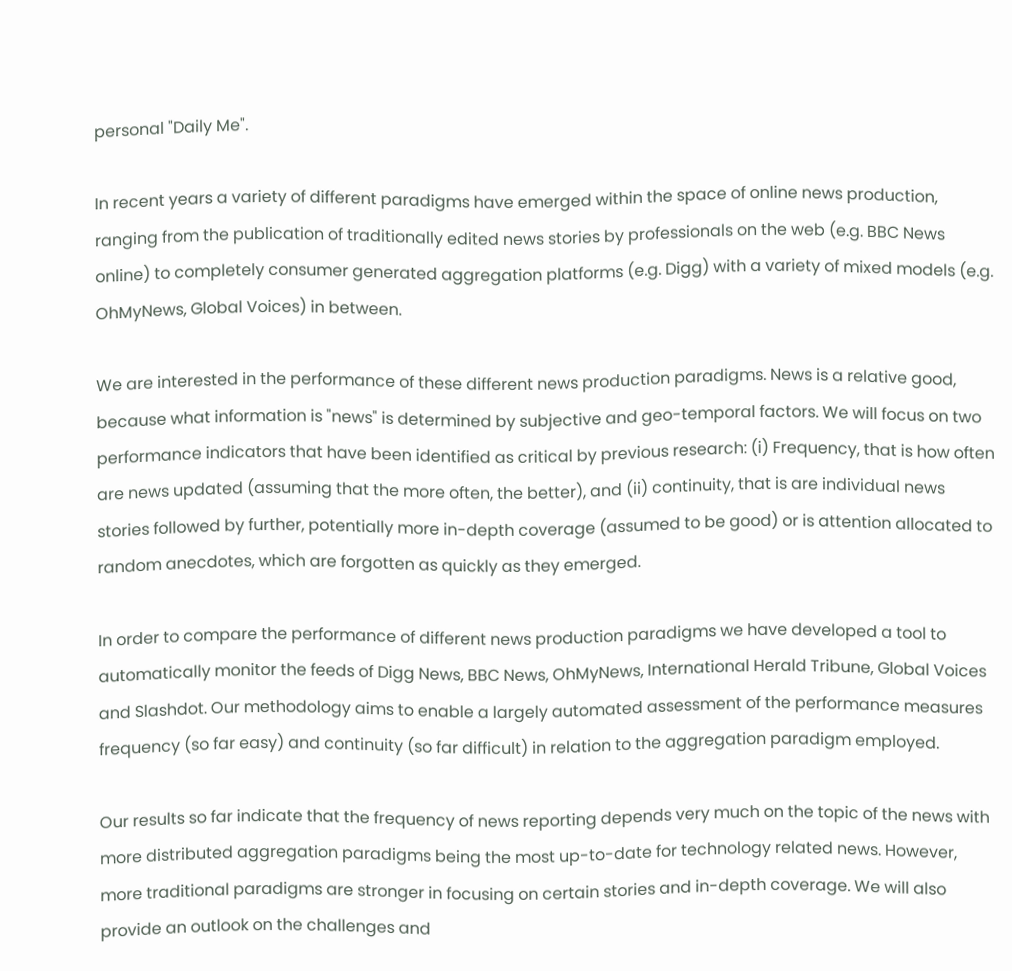personal "Daily Me".

In recent years a variety of different paradigms have emerged within the space of online news production, ranging from the publication of traditionally edited news stories by professionals on the web (e.g. BBC News online) to completely consumer generated aggregation platforms (e.g. Digg) with a variety of mixed models (e.g. OhMyNews, Global Voices) in between.

We are interested in the performance of these different news production paradigms. News is a relative good, because what information is "news" is determined by subjective and geo-temporal factors. We will focus on two performance indicators that have been identified as critical by previous research: (i) Frequency, that is how often are news updated (assuming that the more often, the better), and (ii) continuity, that is are individual news stories followed by further, potentially more in-depth coverage (assumed to be good) or is attention allocated to random anecdotes, which are forgotten as quickly as they emerged.

In order to compare the performance of different news production paradigms we have developed a tool to automatically monitor the feeds of Digg News, BBC News, OhMyNews, International Herald Tribune, Global Voices and Slashdot. Our methodology aims to enable a largely automated assessment of the performance measures frequency (so far easy) and continuity (so far difficult) in relation to the aggregation paradigm employed.

Our results so far indicate that the frequency of news reporting depends very much on the topic of the news with more distributed aggregation paradigms being the most up-to-date for technology related news. However, more traditional paradigms are stronger in focusing on certain stories and in-depth coverage. We will also provide an outlook on the challenges and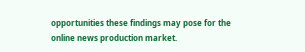opportunities these findings may pose for the online news production market.